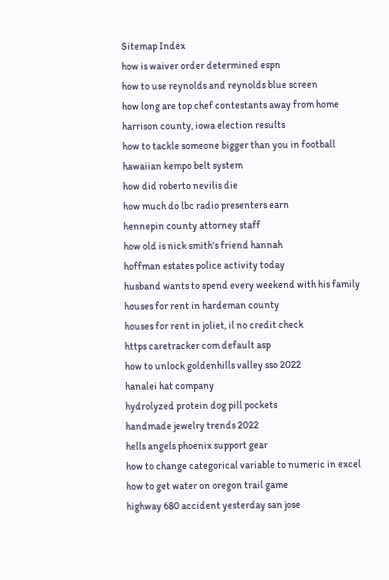Sitemap Index
how is waiver order determined espn
how to use reynolds and reynolds blue screen
how long are top chef contestants away from home
harrison county, iowa election results
how to tackle someone bigger than you in football
hawaiian kempo belt system
how did roberto nevilis die
how much do lbc radio presenters earn
hennepin county attorney staff
how old is nick smith's friend hannah
hoffman estates police activity today
husband wants to spend every weekend with his family
houses for rent in hardeman county
houses for rent in joliet, il no credit check
https caretracker com default asp
how to unlock goldenhills valley sso 2022
hanalei hat company
hydrolyzed protein dog pill pockets
handmade jewelry trends 2022
hells angels phoenix support gear
how to change categorical variable to numeric in excel
how to get water on oregon trail game
highway 680 accident yesterday san jose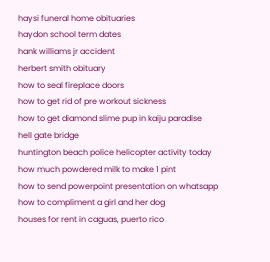haysi funeral home obituaries
haydon school term dates
hank williams jr accident
herbert smith obituary
how to seal fireplace doors
how to get rid of pre workout sickness
how to get diamond slime pup in kaiju paradise
hell gate bridge
huntington beach police helicopter activity today
how much powdered milk to make 1 pint
how to send powerpoint presentation on whatsapp
how to compliment a girl and her dog
houses for rent in caguas, puerto rico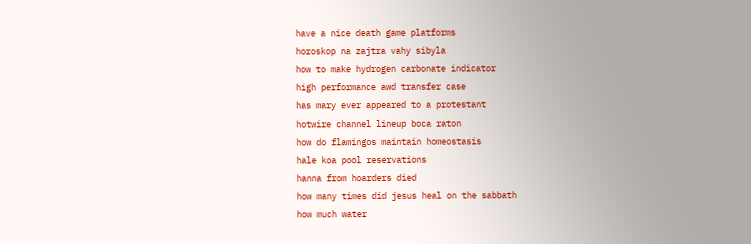have a nice death game platforms
horoskop na zajtra vahy sibyla
how to make hydrogen carbonate indicator
high performance awd transfer case
has mary ever appeared to a protestant
hotwire channel lineup boca raton
how do flamingos maintain homeostasis
hale koa pool reservations
hanna from hoarders died
how many times did jesus heal on the sabbath
how much water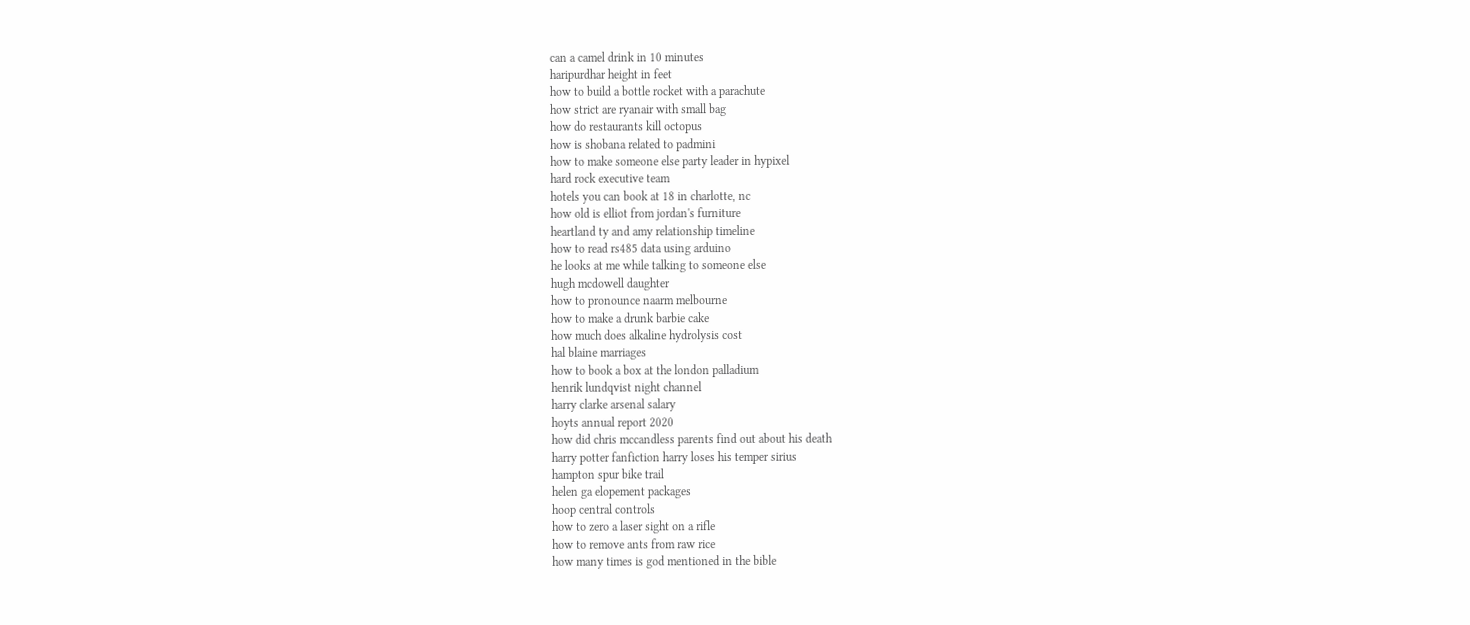can a camel drink in 10 minutes
haripurdhar height in feet
how to build a bottle rocket with a parachute
how strict are ryanair with small bag
how do restaurants kill octopus
how is shobana related to padmini
how to make someone else party leader in hypixel
hard rock executive team
hotels you can book at 18 in charlotte, nc
how old is elliot from jordan's furniture
heartland ty and amy relationship timeline
how to read rs485 data using arduino
he looks at me while talking to someone else
hugh mcdowell daughter
how to pronounce naarm melbourne
how to make a drunk barbie cake
how much does alkaline hydrolysis cost
hal blaine marriages
how to book a box at the london palladium
henrik lundqvist night channel
harry clarke arsenal salary
hoyts annual report 2020
how did chris mccandless parents find out about his death
harry potter fanfiction harry loses his temper sirius
hampton spur bike trail
helen ga elopement packages
hoop central controls
how to zero a laser sight on a rifle
how to remove ants from raw rice
how many times is god mentioned in the bible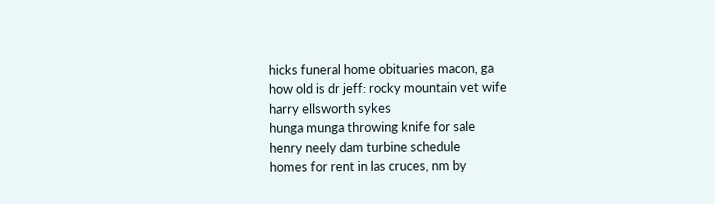hicks funeral home obituaries macon, ga
how old is dr jeff: rocky mountain vet wife
harry ellsworth sykes
hunga munga throwing knife for sale
henry neely dam turbine schedule
homes for rent in las cruces, nm by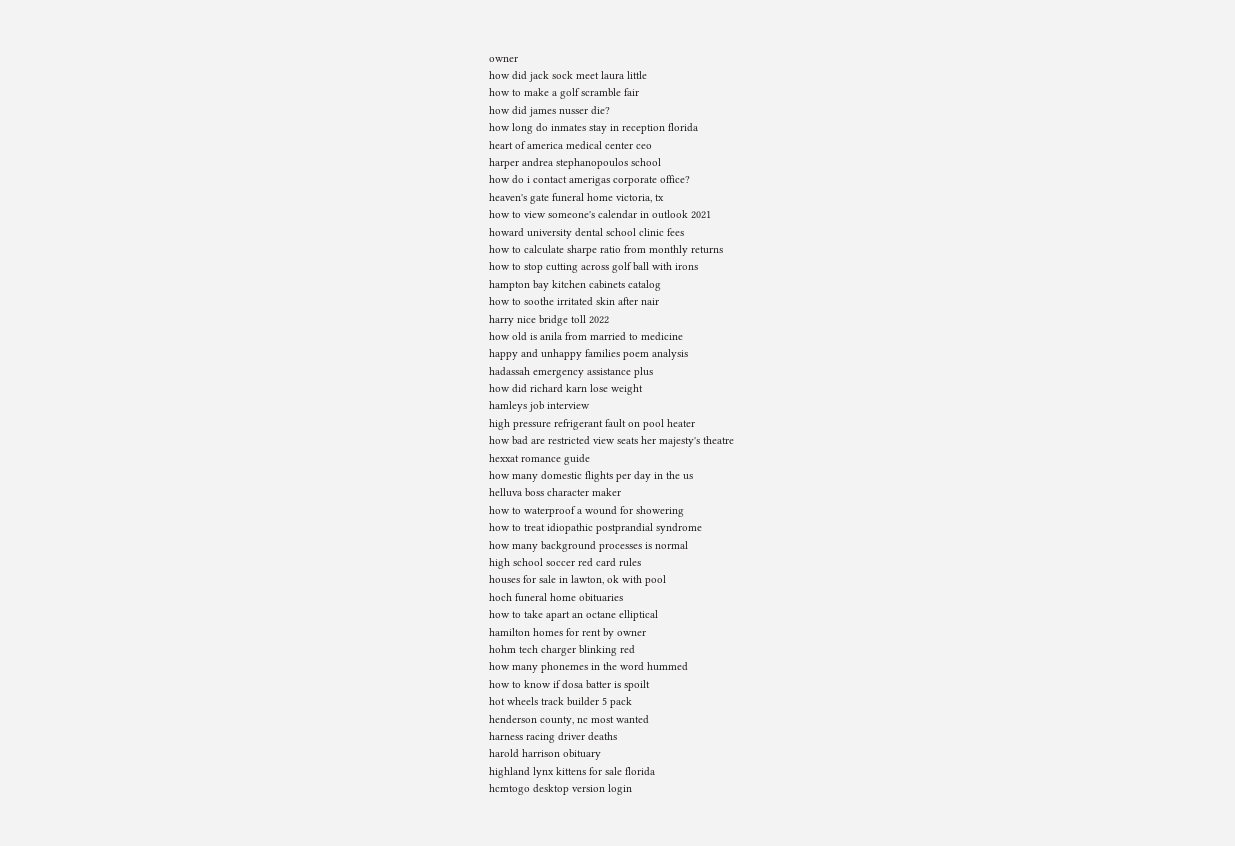owner
how did jack sock meet laura little
how to make a golf scramble fair
how did james nusser die?
how long do inmates stay in reception florida
heart of america medical center ceo
harper andrea stephanopoulos school
how do i contact amerigas corporate office?
heaven's gate funeral home victoria, tx
how to view someone's calendar in outlook 2021
howard university dental school clinic fees
how to calculate sharpe ratio from monthly returns
how to stop cutting across golf ball with irons
hampton bay kitchen cabinets catalog
how to soothe irritated skin after nair
harry nice bridge toll 2022
how old is anila from married to medicine
happy and unhappy families poem analysis
hadassah emergency assistance plus
how did richard karn lose weight
hamleys job interview
high pressure refrigerant fault on pool heater
how bad are restricted view seats her majesty's theatre
hexxat romance guide
how many domestic flights per day in the us
helluva boss character maker
how to waterproof a wound for showering
how to treat idiopathic postprandial syndrome
how many background processes is normal
high school soccer red card rules
houses for sale in lawton, ok with pool
hoch funeral home obituaries
how to take apart an octane elliptical
hamilton homes for rent by owner
hohm tech charger blinking red
how many phonemes in the word hummed
how to know if dosa batter is spoilt
hot wheels track builder 5 pack
henderson county, nc most wanted
harness racing driver deaths
harold harrison obituary
highland lynx kittens for sale florida
hcmtogo desktop version login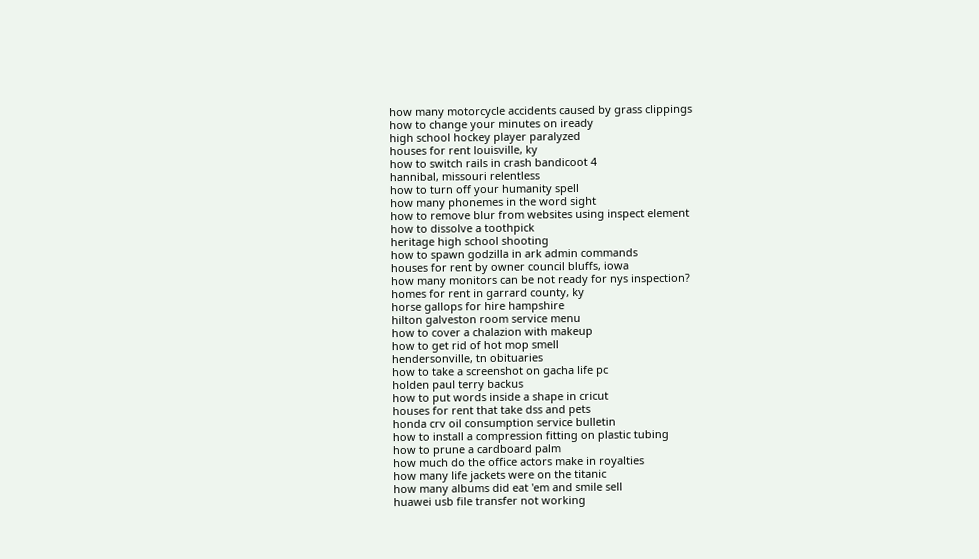how many motorcycle accidents caused by grass clippings
how to change your minutes on iready
high school hockey player paralyzed
houses for rent louisville, ky
how to switch rails in crash bandicoot 4
hannibal, missouri relentless
how to turn off your humanity spell
how many phonemes in the word sight
how to remove blur from websites using inspect element
how to dissolve a toothpick
heritage high school shooting
how to spawn godzilla in ark admin commands
houses for rent by owner council bluffs, iowa
how many monitors can be not ready for nys inspection?
homes for rent in garrard county, ky
horse gallops for hire hampshire
hilton galveston room service menu
how to cover a chalazion with makeup
how to get rid of hot mop smell
hendersonville, tn obituaries
how to take a screenshot on gacha life pc
holden paul terry backus
how to put words inside a shape in cricut
houses for rent that take dss and pets
honda crv oil consumption service bulletin
how to install a compression fitting on plastic tubing
how to prune a cardboard palm
how much do the office actors make in royalties
how many life jackets were on the titanic
how many albums did eat 'em and smile sell
huawei usb file transfer not working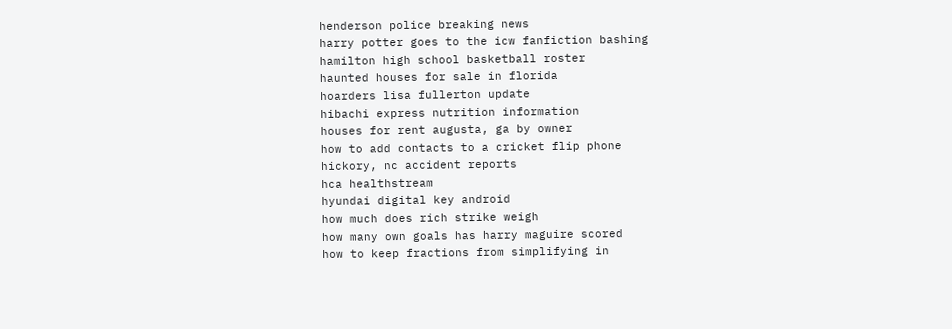henderson police breaking news
harry potter goes to the icw fanfiction bashing
hamilton high school basketball roster
haunted houses for sale in florida
hoarders lisa fullerton update
hibachi express nutrition information
houses for rent augusta, ga by owner
how to add contacts to a cricket flip phone
hickory, nc accident reports
hca healthstream
hyundai digital key android
how much does rich strike weigh
how many own goals has harry maguire scored
how to keep fractions from simplifying in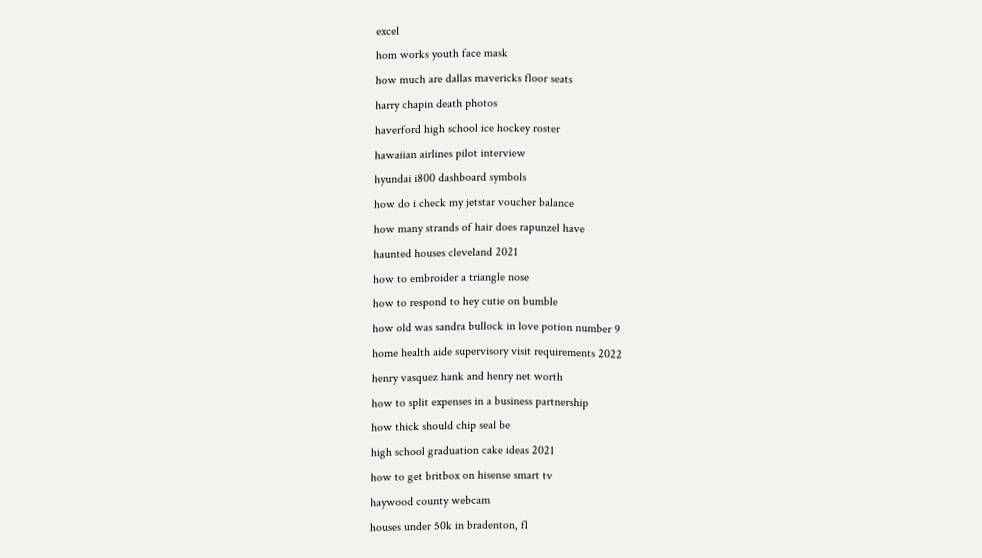excel
hom works youth face mask
how much are dallas mavericks floor seats
harry chapin death photos
haverford high school ice hockey roster
hawaiian airlines pilot interview
hyundai i800 dashboard symbols
how do i check my jetstar voucher balance
how many strands of hair does rapunzel have
haunted houses cleveland 2021
how to embroider a triangle nose
how to respond to hey cutie on bumble
how old was sandra bullock in love potion number 9
home health aide supervisory visit requirements 2022
henry vasquez hank and henry net worth
how to split expenses in a business partnership
how thick should chip seal be
high school graduation cake ideas 2021
how to get britbox on hisense smart tv
haywood county webcam
houses under 50k in bradenton, fl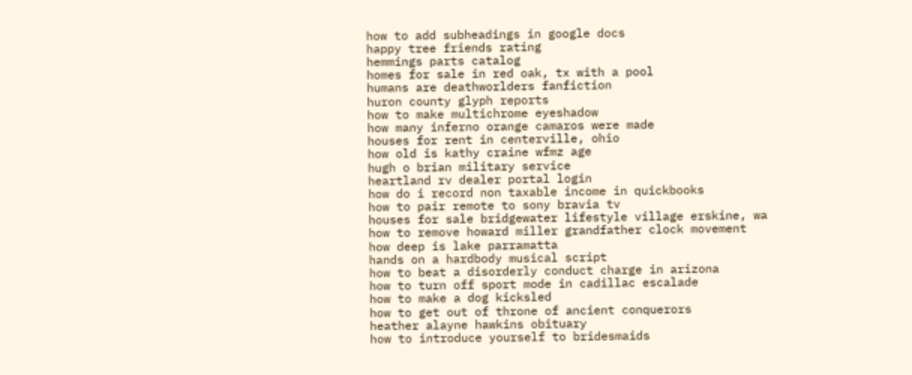how to add subheadings in google docs
happy tree friends rating
hemmings parts catalog
homes for sale in red oak, tx with a pool
humans are deathworlders fanfiction
huron county glyph reports
how to make multichrome eyeshadow
how many inferno orange camaros were made
houses for rent in centerville, ohio
how old is kathy craine wfmz age
hugh o brian military service
heartland rv dealer portal login
how do i record non taxable income in quickbooks
how to pair remote to sony bravia tv
houses for sale bridgewater lifestyle village erskine, wa
how to remove howard miller grandfather clock movement
how deep is lake parramatta
hands on a hardbody musical script
how to beat a disorderly conduct charge in arizona
how to turn off sport mode in cadillac escalade
how to make a dog kicksled
how to get out of throne of ancient conquerors
heather alayne hawkins obituary
how to introduce yourself to bridesmaids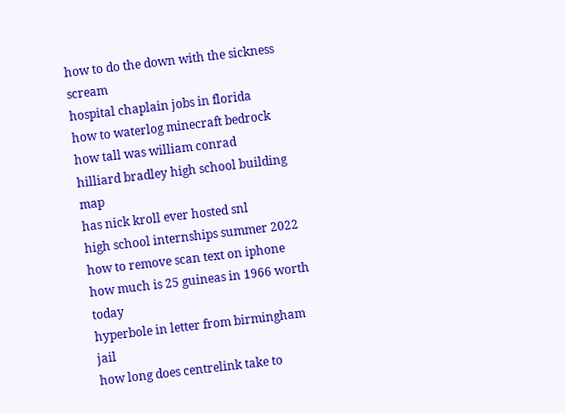how to do the down with the sickness scream
hospital chaplain jobs in florida
how to waterlog minecraft bedrock
how tall was william conrad
hilliard bradley high school building map
has nick kroll ever hosted snl
high school internships summer 2022
how to remove scan text on iphone
how much is 25 guineas in 1966 worth today
hyperbole in letter from birmingham jail
how long does centrelink take to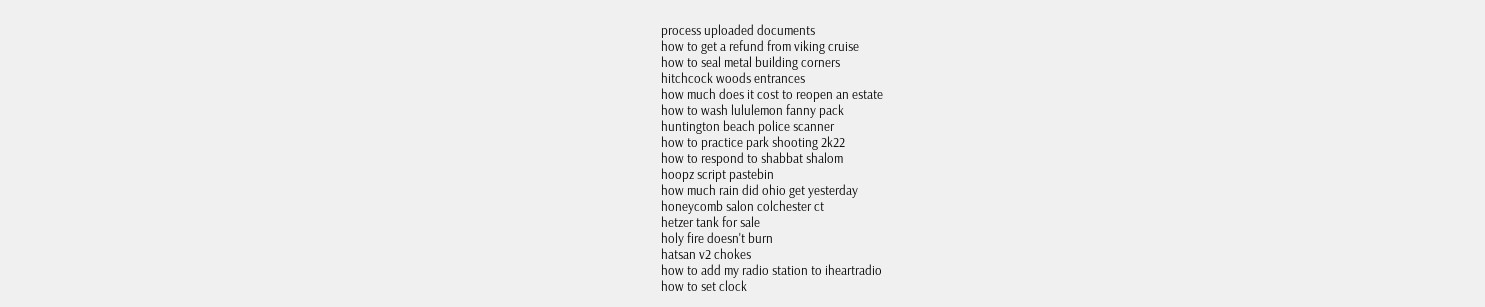process uploaded documents
how to get a refund from viking cruise
how to seal metal building corners
hitchcock woods entrances
how much does it cost to reopen an estate
how to wash lululemon fanny pack
huntington beach police scanner
how to practice park shooting 2k22
how to respond to shabbat shalom
hoopz script pastebin
how much rain did ohio get yesterday
honeycomb salon colchester ct
hetzer tank for sale
holy fire doesn't burn
hatsan v2 chokes
how to add my radio station to iheartradio
how to set clock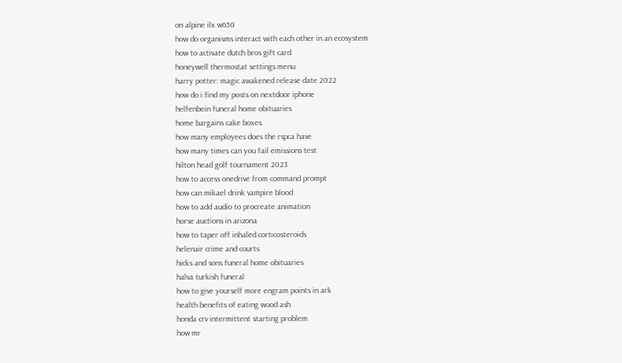on alpine ilx w650
how do organisms interact with each other in an ecosystem
how to activate dutch bros gift card
honeywell thermostat settings menu
harry potter: magic awakened release date 2022
how do i find my posts on nextdoor iphone
helfenbein funeral home obituaries
home bargains cake boxes
how many employees does the rspca have
how many times can you fail emissions test
hilton head golf tournament 2023
how to access onedrive from command prompt
how can mikael drink vampire blood
how to add audio to procreate animation
horse auctions in arizona
how to taper off inhaled corticosteroids
helenair crime and courts
hicks and sons funeral home obituaries
halva turkish funeral
how to give yourself more engram points in ark
health benefits of eating wood ash
honda crv intermittent starting problem
how mr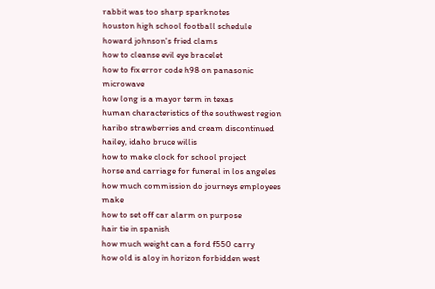rabbit was too sharp sparknotes
houston high school football schedule
howard johnson's fried clams
how to cleanse evil eye bracelet
how to fix error code h98 on panasonic microwave
how long is a mayor term in texas
human characteristics of the southwest region
haribo strawberries and cream discontinued
hailey, idaho bruce willis
how to make clock for school project
horse and carriage for funeral in los angeles
how much commission do journeys employees make
how to set off car alarm on purpose
hair tie in spanish
how much weight can a ford f550 carry
how old is aloy in horizon forbidden west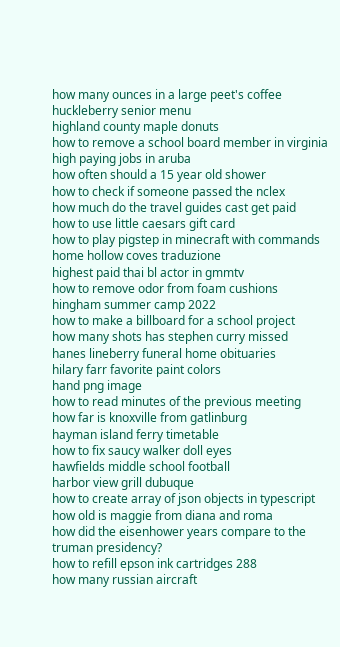how many ounces in a large peet's coffee
huckleberry senior menu
highland county maple donuts
how to remove a school board member in virginia
high paying jobs in aruba
how often should a 15 year old shower
how to check if someone passed the nclex
how much do the travel guides cast get paid
how to use little caesars gift card
how to play pigstep in minecraft with commands
home hollow coves traduzione
highest paid thai bl actor in gmmtv
how to remove odor from foam cushions
hingham summer camp 2022
how to make a billboard for a school project
how many shots has stephen curry missed
hanes lineberry funeral home obituaries
hilary farr favorite paint colors
hand png image
how to read minutes of the previous meeting
how far is knoxville from gatlinburg
hayman island ferry timetable
how to fix saucy walker doll eyes
hawfields middle school football
harbor view grill dubuque
how to create array of json objects in typescript
how old is maggie from diana and roma
how did the eisenhower years compare to the truman presidency?
how to refill epson ink cartridges 288
how many russian aircraft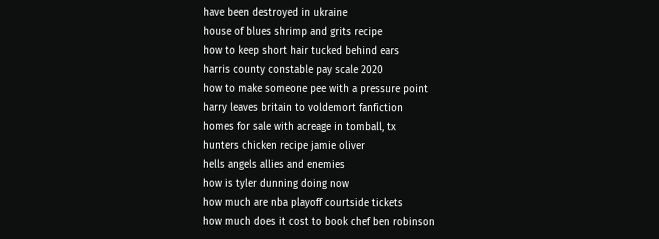have been destroyed in ukraine
house of blues shrimp and grits recipe
how to keep short hair tucked behind ears
harris county constable pay scale 2020
how to make someone pee with a pressure point
harry leaves britain to voldemort fanfiction
homes for sale with acreage in tomball, tx
hunters chicken recipe jamie oliver
hells angels allies and enemies
how is tyler dunning doing now
how much are nba playoff courtside tickets
how much does it cost to book chef ben robinson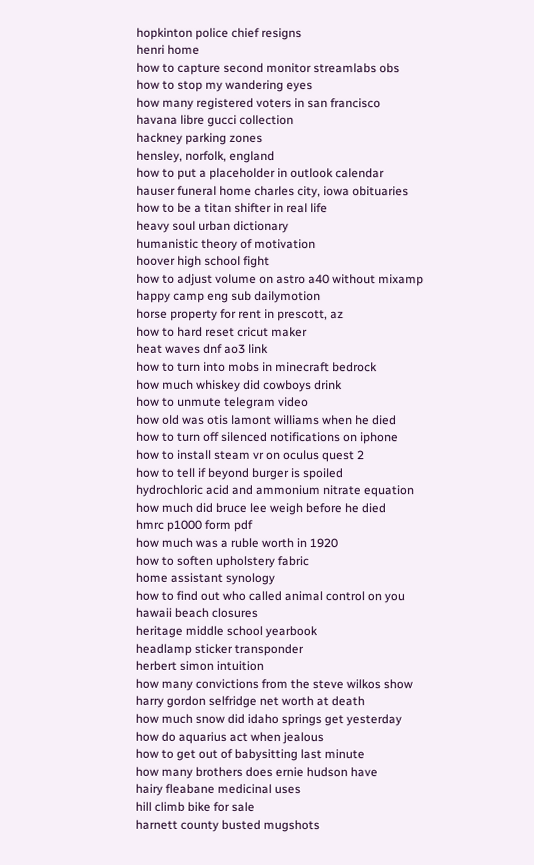hopkinton police chief resigns
henri home
how to capture second monitor streamlabs obs
how to stop my wandering eyes
how many registered voters in san francisco
havana libre gucci collection
hackney parking zones
hensley, norfolk, england
how to put a placeholder in outlook calendar
hauser funeral home charles city, iowa obituaries
how to be a titan shifter in real life
heavy soul urban dictionary
humanistic theory of motivation
hoover high school fight
how to adjust volume on astro a40 without mixamp
happy camp eng sub dailymotion
horse property for rent in prescott, az
how to hard reset cricut maker
heat waves dnf ao3 link
how to turn into mobs in minecraft bedrock
how much whiskey did cowboys drink
how to unmute telegram video
how old was otis lamont williams when he died
how to turn off silenced notifications on iphone
how to install steam vr on oculus quest 2
how to tell if beyond burger is spoiled
hydrochloric acid and ammonium nitrate equation
how much did bruce lee weigh before he died
hmrc p1000 form pdf
how much was a ruble worth in 1920
how to soften upholstery fabric
home assistant synology
how to find out who called animal control on you
hawaii beach closures
heritage middle school yearbook
headlamp sticker transponder
herbert simon intuition
how many convictions from the steve wilkos show
harry gordon selfridge net worth at death
how much snow did idaho springs get yesterday
how do aquarius act when jealous
how to get out of babysitting last minute
how many brothers does ernie hudson have
hairy fleabane medicinal uses
hill climb bike for sale
harnett county busted mugshots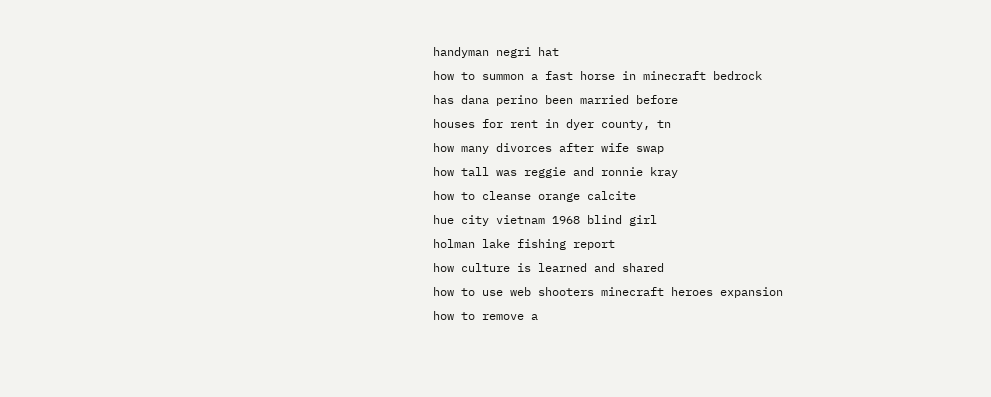handyman negri hat
how to summon a fast horse in minecraft bedrock
has dana perino been married before
houses for rent in dyer county, tn
how many divorces after wife swap
how tall was reggie and ronnie kray
how to cleanse orange calcite
hue city vietnam 1968 blind girl
holman lake fishing report
how culture is learned and shared
how to use web shooters minecraft heroes expansion
how to remove a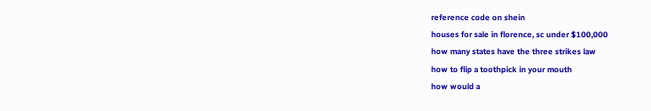reference code on shein
houses for sale in florence, sc under $100,000
how many states have the three strikes law
how to flip a toothpick in your mouth
how would a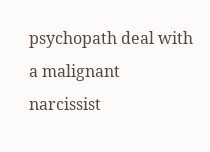psychopath deal with a malignant narcissist